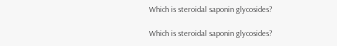Which is steroidal saponin glycosides?

Which is steroidal saponin glycosides?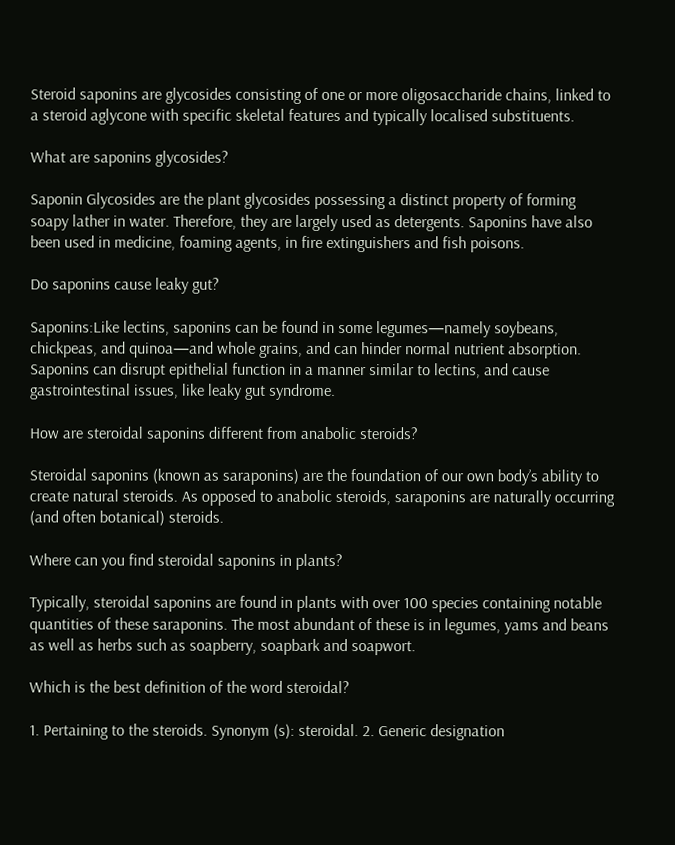Steroid saponins are glycosides consisting of one or more oligosaccharide chains, linked to a steroid aglycone with specific skeletal features and typically localised substituents.

What are saponins glycosides?

Saponin Glycosides are the plant glycosides possessing a distinct property of forming soapy lather in water. Therefore, they are largely used as detergents. Saponins have also been used in medicine, foaming agents, in fire extinguishers and fish poisons.

Do saponins cause leaky gut?

Saponins:Like lectins, saponins can be found in some legumes—namely soybeans, chickpeas, and quinoa—and whole grains, and can hinder normal nutrient absorption. Saponins can disrupt epithelial function in a manner similar to lectins, and cause gastrointestinal issues, like leaky gut syndrome.

How are steroidal saponins different from anabolic steroids?

Steroidal saponins (known as saraponins) are the foundation of our own body’s ability to create natural steroids. As opposed to anabolic steroids, saraponins are naturally occurring (and often botanical) steroids.

Where can you find steroidal saponins in plants?

Typically, steroidal saponins are found in plants with over 100 species containing notable quantities of these saraponins. The most abundant of these is in legumes, yams and beans as well as herbs such as soapberry, soapbark and soapwort.

Which is the best definition of the word steroidal?

1. Pertaining to the steroids. Synonym (s): steroidal. 2. Generic designation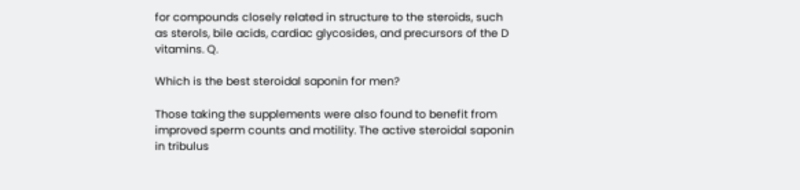for compounds closely related in structure to the steroids, such as sterols, bile acids, cardiac glycosides, and precursors of the D vitamins. Q.

Which is the best steroidal saponin for men?

Those taking the supplements were also found to benefit from improved sperm counts and motility. The active steroidal saponin in tribulus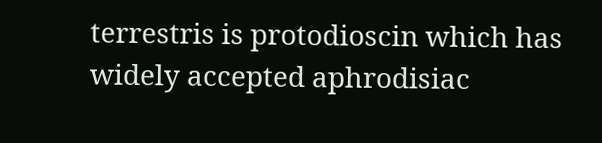terrestris is protodioscin which has widely accepted aphrodisiac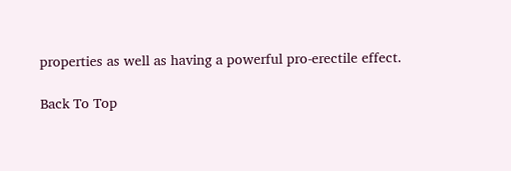properties as well as having a powerful pro-erectile effect.

Back To Top